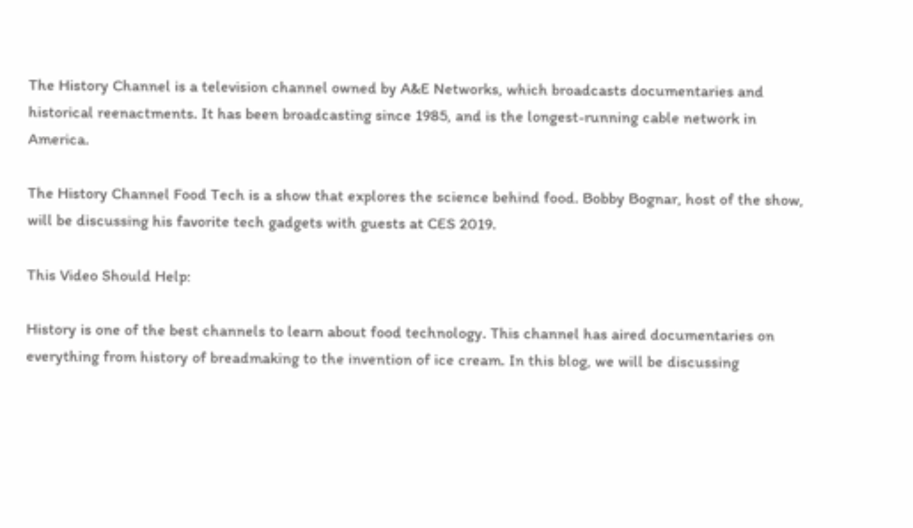The History Channel is a television channel owned by A&E Networks, which broadcasts documentaries and historical reenactments. It has been broadcasting since 1985, and is the longest-running cable network in America.

The History Channel Food Tech is a show that explores the science behind food. Bobby Bognar, host of the show, will be discussing his favorite tech gadgets with guests at CES 2019.

This Video Should Help:

History is one of the best channels to learn about food technology. This channel has aired documentaries on everything from history of breadmaking to the invention of ice cream. In this blog, we will be discussing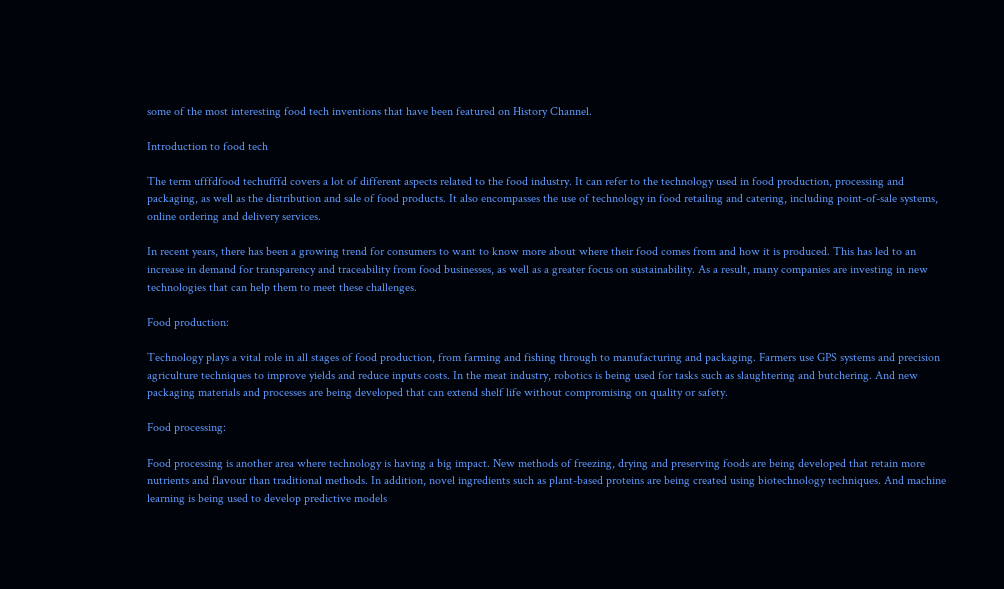some of the most interesting food tech inventions that have been featured on History Channel.

Introduction to food tech

The term ufffdfood techufffd covers a lot of different aspects related to the food industry. It can refer to the technology used in food production, processing and packaging, as well as the distribution and sale of food products. It also encompasses the use of technology in food retailing and catering, including point-of-sale systems, online ordering and delivery services.

In recent years, there has been a growing trend for consumers to want to know more about where their food comes from and how it is produced. This has led to an increase in demand for transparency and traceability from food businesses, as well as a greater focus on sustainability. As a result, many companies are investing in new technologies that can help them to meet these challenges.

Food production:

Technology plays a vital role in all stages of food production, from farming and fishing through to manufacturing and packaging. Farmers use GPS systems and precision agriculture techniques to improve yields and reduce inputs costs. In the meat industry, robotics is being used for tasks such as slaughtering and butchering. And new packaging materials and processes are being developed that can extend shelf life without compromising on quality or safety.

Food processing:

Food processing is another area where technology is having a big impact. New methods of freezing, drying and preserving foods are being developed that retain more nutrients and flavour than traditional methods. In addition, novel ingredients such as plant-based proteins are being created using biotechnology techniques. And machine learning is being used to develop predictive models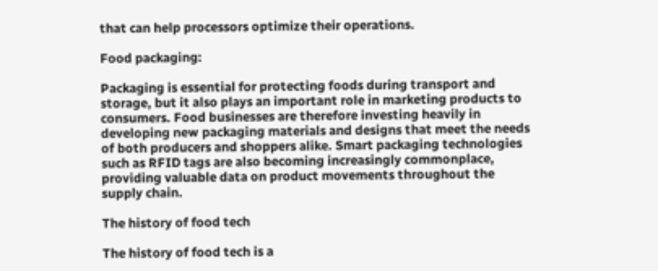that can help processors optimize their operations.

Food packaging:

Packaging is essential for protecting foods during transport and storage, but it also plays an important role in marketing products to consumers. Food businesses are therefore investing heavily in developing new packaging materials and designs that meet the needs of both producers and shoppers alike. Smart packaging technologies such as RFID tags are also becoming increasingly commonplace, providing valuable data on product movements throughout the supply chain.

The history of food tech

The history of food tech is a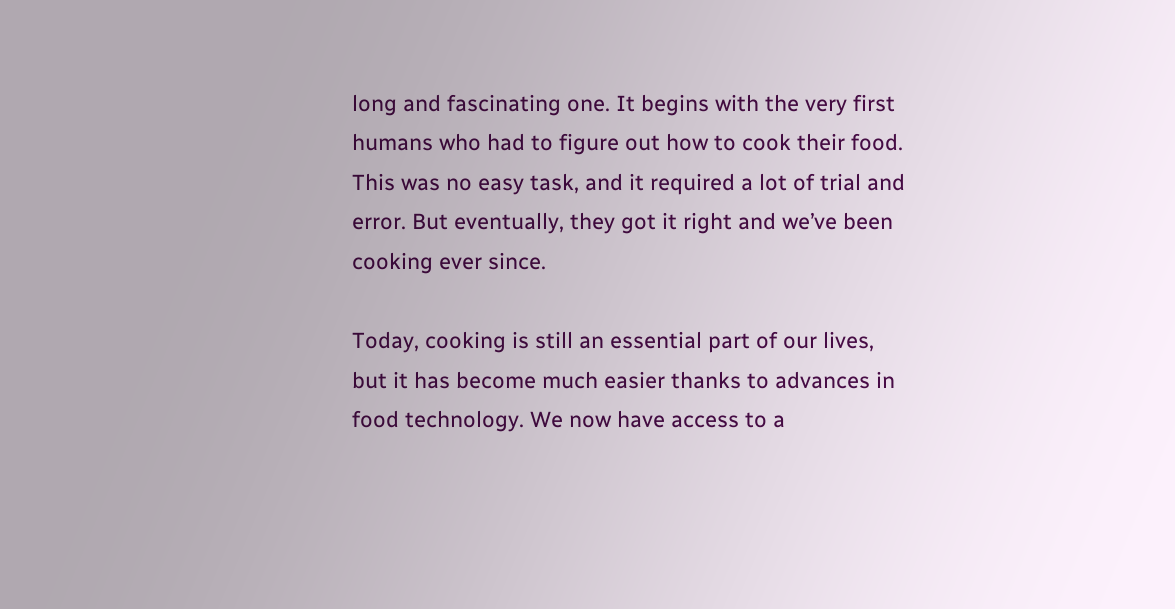long and fascinating one. It begins with the very first humans who had to figure out how to cook their food. This was no easy task, and it required a lot of trial and error. But eventually, they got it right and we’ve been cooking ever since.

Today, cooking is still an essential part of our lives, but it has become much easier thanks to advances in food technology. We now have access to a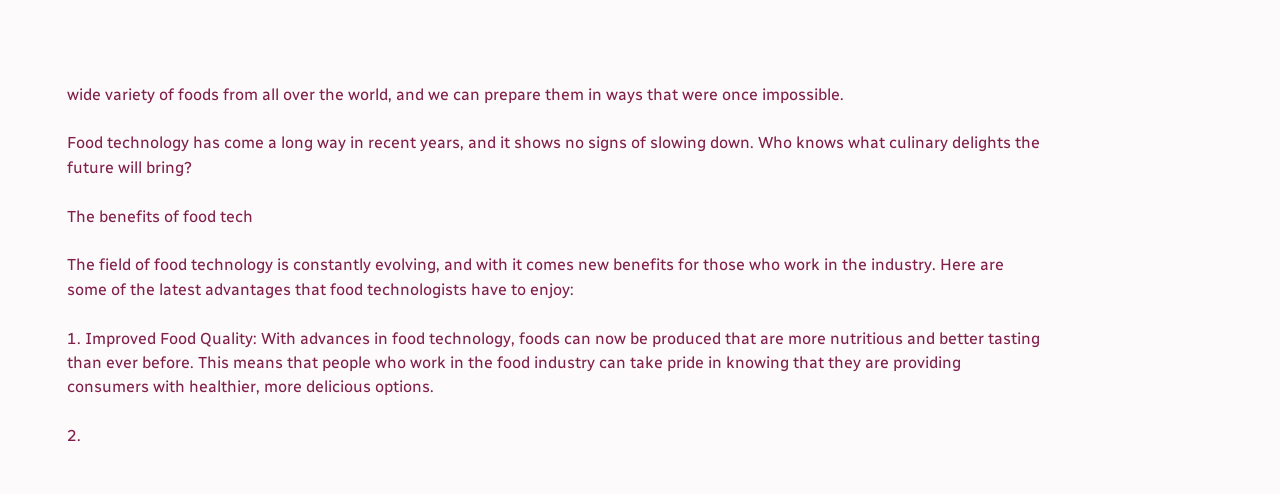wide variety of foods from all over the world, and we can prepare them in ways that were once impossible.

Food technology has come a long way in recent years, and it shows no signs of slowing down. Who knows what culinary delights the future will bring?

The benefits of food tech

The field of food technology is constantly evolving, and with it comes new benefits for those who work in the industry. Here are some of the latest advantages that food technologists have to enjoy:

1. Improved Food Quality: With advances in food technology, foods can now be produced that are more nutritious and better tasting than ever before. This means that people who work in the food industry can take pride in knowing that they are providing consumers with healthier, more delicious options.

2.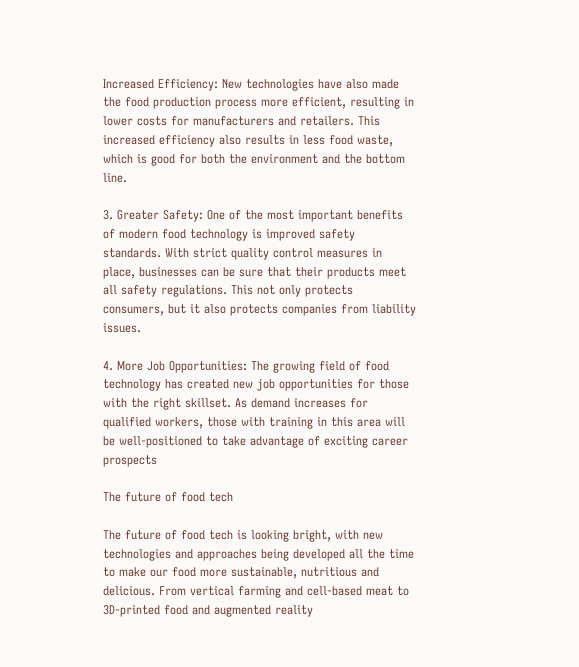Increased Efficiency: New technologies have also made the food production process more efficient, resulting in lower costs for manufacturers and retailers. This increased efficiency also results in less food waste, which is good for both the environment and the bottom line.

3. Greater Safety: One of the most important benefits of modern food technology is improved safety standards. With strict quality control measures in place, businesses can be sure that their products meet all safety regulations. This not only protects consumers, but it also protects companies from liability issues.

4. More Job Opportunities: The growing field of food technology has created new job opportunities for those with the right skillset. As demand increases for qualified workers, those with training in this area will be well-positioned to take advantage of exciting career prospects

The future of food tech

The future of food tech is looking bright, with new technologies and approaches being developed all the time to make our food more sustainable, nutritious and delicious. From vertical farming and cell-based meat to 3D-printed food and augmented reality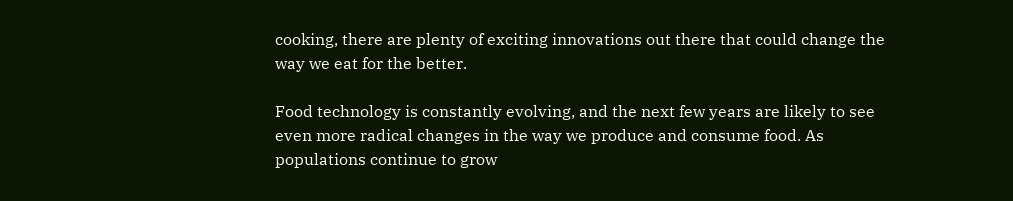cooking, there are plenty of exciting innovations out there that could change the way we eat for the better.

Food technology is constantly evolving, and the next few years are likely to see even more radical changes in the way we produce and consume food. As populations continue to grow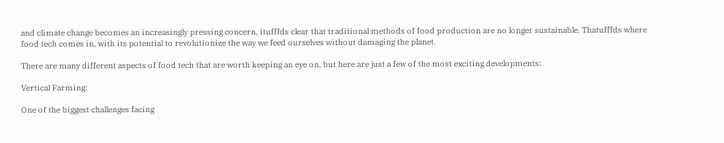and climate change becomes an increasingly pressing concern, itufffds clear that traditional methods of food production are no longer sustainable. Thatufffds where food tech comes in, with its potential to revolutionize the way we feed ourselves without damaging the planet.

There are many different aspects of food tech that are worth keeping an eye on, but here are just a few of the most exciting developments:

Vertical Farming:

One of the biggest challenges facing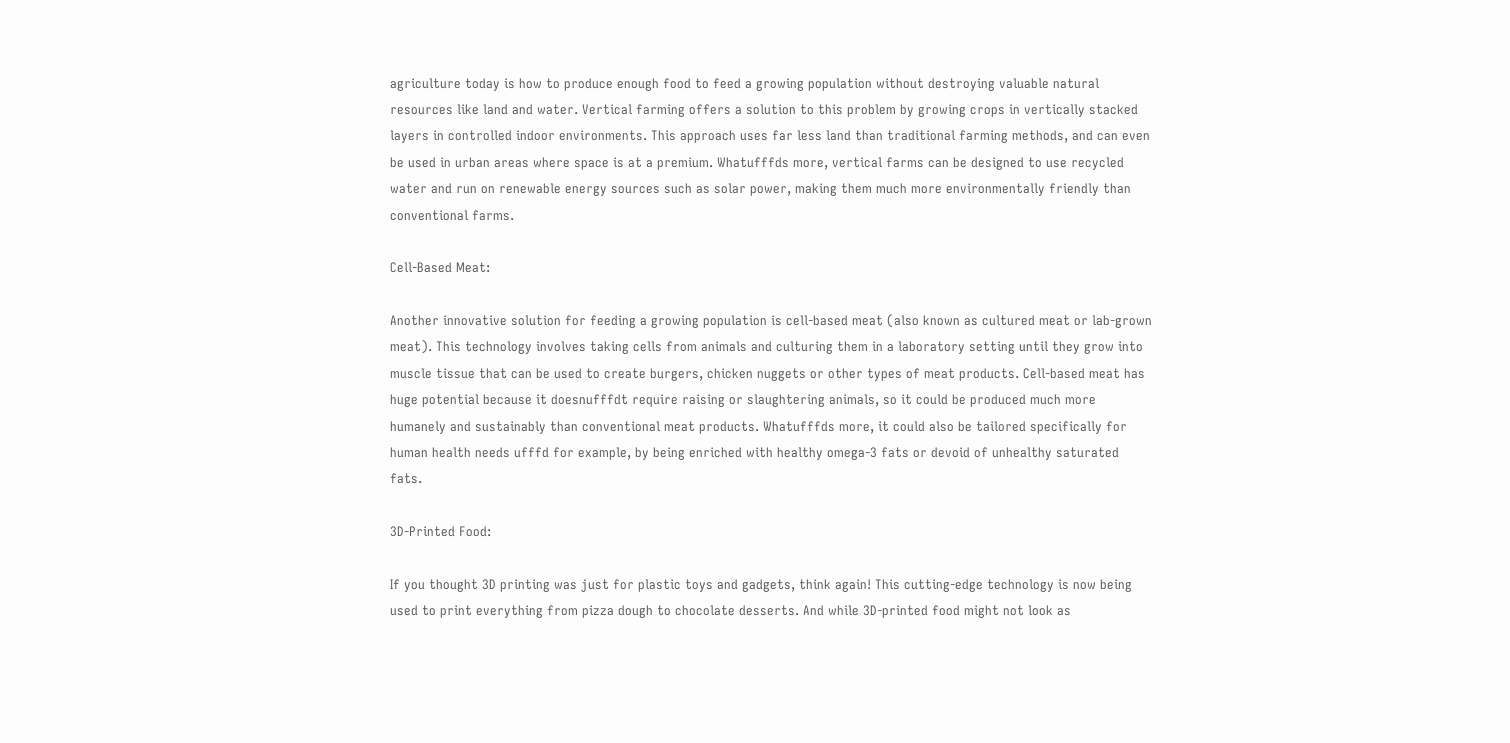agriculture today is how to produce enough food to feed a growing population without destroying valuable natural resources like land and water. Vertical farming offers a solution to this problem by growing crops in vertically stacked layers in controlled indoor environments. This approach uses far less land than traditional farming methods, and can even be used in urban areas where space is at a premium. Whatufffds more, vertical farms can be designed to use recycled water and run on renewable energy sources such as solar power, making them much more environmentally friendly than conventional farms.

Cell-Based Meat:

Another innovative solution for feeding a growing population is cell-based meat (also known as cultured meat or lab-grown meat). This technology involves taking cells from animals and culturing them in a laboratory setting until they grow into muscle tissue that can be used to create burgers, chicken nuggets or other types of meat products. Cell-based meat has huge potential because it doesnufffdt require raising or slaughtering animals, so it could be produced much more humanely and sustainably than conventional meat products. Whatufffds more, it could also be tailored specifically for human health needs ufffd for example, by being enriched with healthy omega-3 fats or devoid of unhealthy saturated fats.

3D-Printed Food:

If you thought 3D printing was just for plastic toys and gadgets, think again! This cutting-edge technology is now being used to print everything from pizza dough to chocolate desserts. And while 3D-printed food might not look as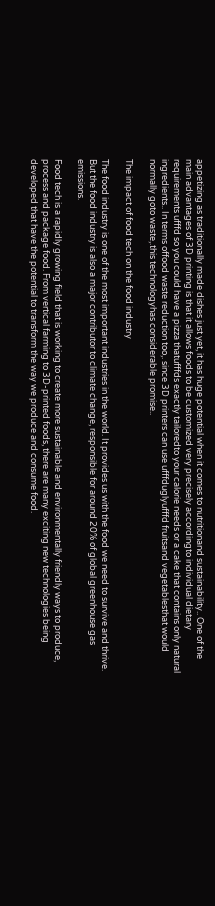appetizing as traditionally made dishes just yet, it has huge potential when it comes to nutritionand sustainability.. One of the main advantages of 3D printing is that it allows foods to be customized very precisely accordingto individual dietary requirements ufffd so you could have a pizza thatufffds exactly tailoredto your calorie needs or a cake that contains only natural ingredients.. In terms offood waste reduction too,. since 3D printers can use ufffduglyufffd fruitsand vegetablesthat would normally goto waste,.this technologyhas considerable promise..

The impact of food tech on the food industry

The food industry is one of the most important industries in the world. It provides us with the food we need to survive and thrive. But the food industry is also a major contributor to climate change, responsible for around 20% of global greenhouse gas emissions.

Food tech is a rapidly growing field that is working to create more sustainable and environmentally friendly ways to produce, process and package food. From vertical farming to 3D-printed foods, there are many exciting new technologies being developed that have the potential to transform the way we produce and consume food.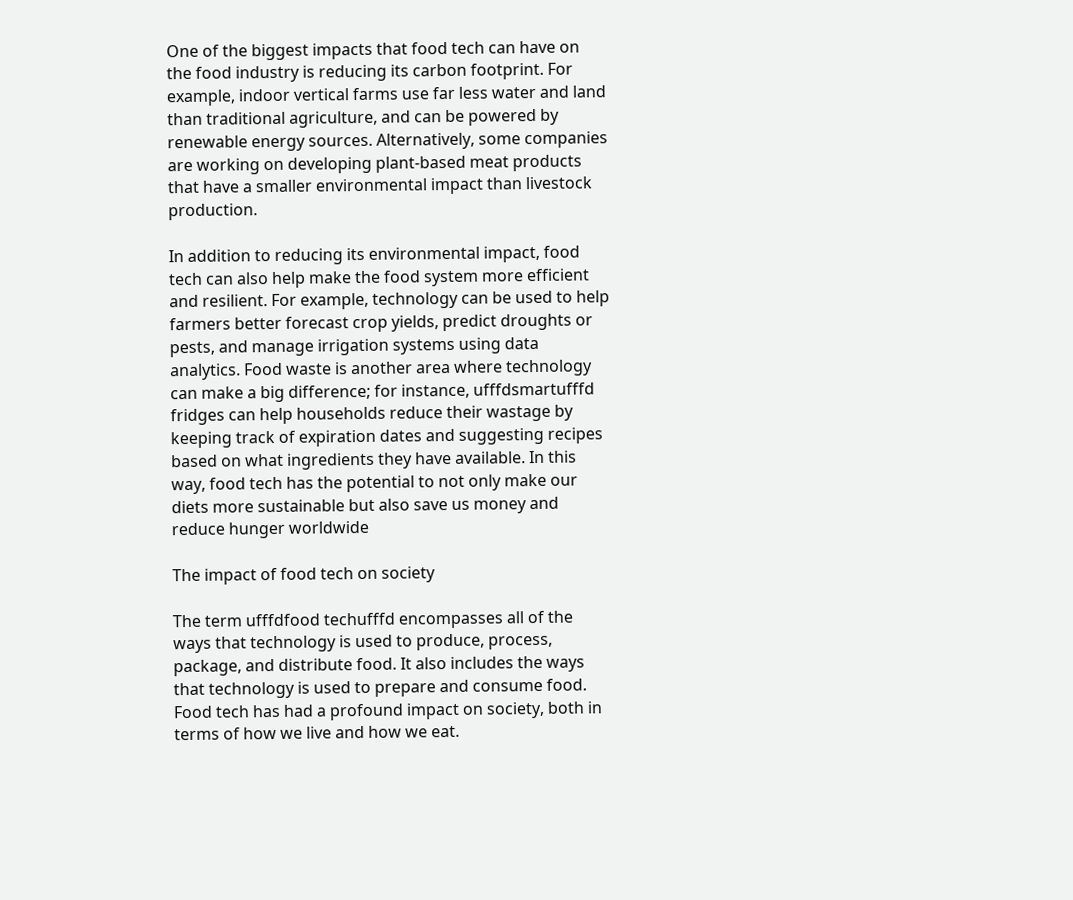One of the biggest impacts that food tech can have on the food industry is reducing its carbon footprint. For example, indoor vertical farms use far less water and land than traditional agriculture, and can be powered by renewable energy sources. Alternatively, some companies are working on developing plant-based meat products that have a smaller environmental impact than livestock production.

In addition to reducing its environmental impact, food tech can also help make the food system more efficient and resilient. For example, technology can be used to help farmers better forecast crop yields, predict droughts or pests, and manage irrigation systems using data analytics. Food waste is another area where technology can make a big difference; for instance, ufffdsmartufffd fridges can help households reduce their wastage by keeping track of expiration dates and suggesting recipes based on what ingredients they have available. In this way, food tech has the potential to not only make our diets more sustainable but also save us money and reduce hunger worldwide

The impact of food tech on society

The term ufffdfood techufffd encompasses all of the ways that technology is used to produce, process, package, and distribute food. It also includes the ways that technology is used to prepare and consume food. Food tech has had a profound impact on society, both in terms of how we live and how we eat.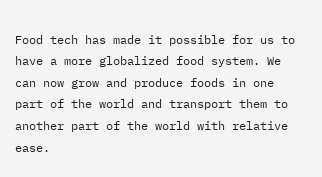Food tech has made it possible for us to have a more globalized food system. We can now grow and produce foods in one part of the world and transport them to another part of the world with relative ease.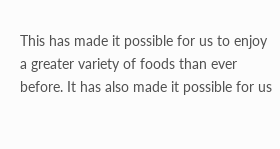This has made it possible for us to enjoy a greater variety of foods than ever before. It has also made it possible for us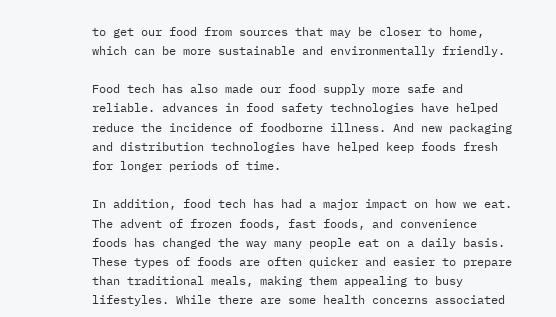to get our food from sources that may be closer to home, which can be more sustainable and environmentally friendly.

Food tech has also made our food supply more safe and reliable. advances in food safety technologies have helped reduce the incidence of foodborne illness. And new packaging and distribution technologies have helped keep foods fresh for longer periods of time.

In addition, food tech has had a major impact on how we eat. The advent of frozen foods, fast foods, and convenience foods has changed the way many people eat on a daily basis. These types of foods are often quicker and easier to prepare than traditional meals, making them appealing to busy lifestyles. While there are some health concerns associated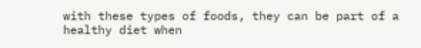with these types of foods, they can be part of a healthy diet when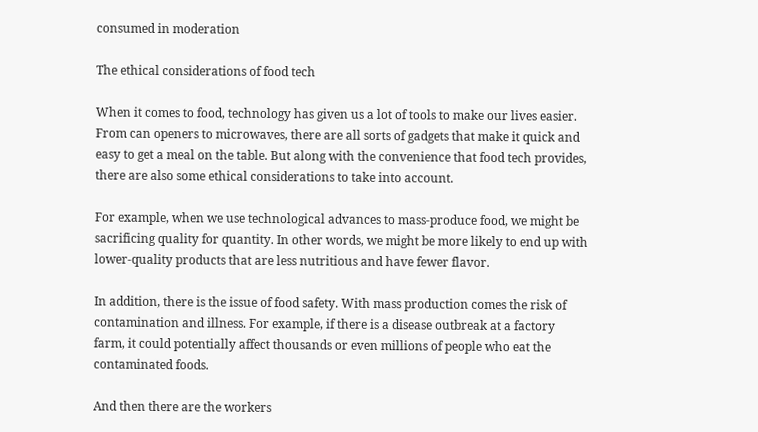consumed in moderation

The ethical considerations of food tech

When it comes to food, technology has given us a lot of tools to make our lives easier. From can openers to microwaves, there are all sorts of gadgets that make it quick and easy to get a meal on the table. But along with the convenience that food tech provides, there are also some ethical considerations to take into account.

For example, when we use technological advances to mass-produce food, we might be sacrificing quality for quantity. In other words, we might be more likely to end up with lower-quality products that are less nutritious and have fewer flavor.

In addition, there is the issue of food safety. With mass production comes the risk of contamination and illness. For example, if there is a disease outbreak at a factory farm, it could potentially affect thousands or even millions of people who eat the contaminated foods.

And then there are the workers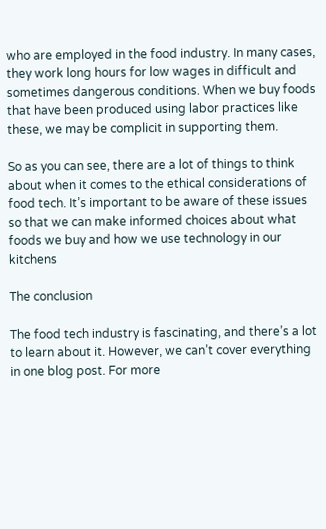who are employed in the food industry. In many cases, they work long hours for low wages in difficult and sometimes dangerous conditions. When we buy foods that have been produced using labor practices like these, we may be complicit in supporting them.

So as you can see, there are a lot of things to think about when it comes to the ethical considerations of food tech. It’s important to be aware of these issues so that we can make informed choices about what foods we buy and how we use technology in our kitchens

The conclusion

The food tech industry is fascinating, and there’s a lot to learn about it. However, we can’t cover everything in one blog post. For more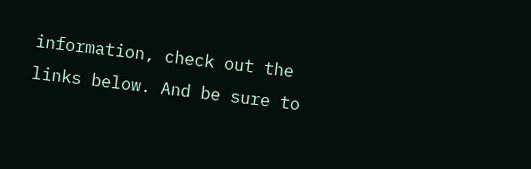information, check out the links below. And be sure to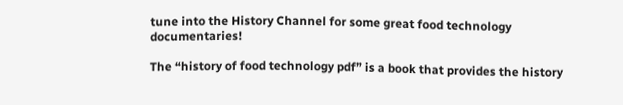tune into the History Channel for some great food technology documentaries!

The “history of food technology pdf” is a book that provides the history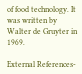of food technology. It was written by Walter de Gruyter in 1969.

External References-